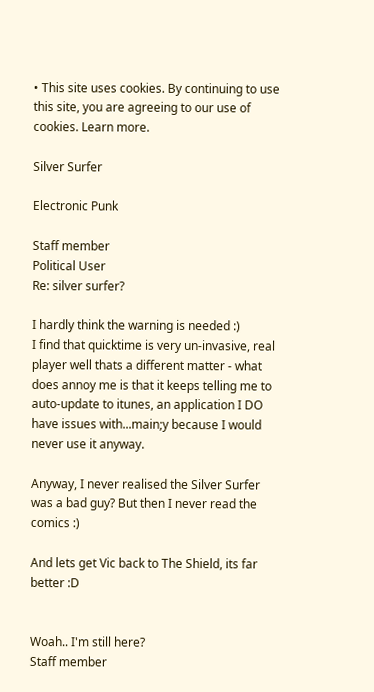• This site uses cookies. By continuing to use this site, you are agreeing to our use of cookies. Learn more.

Silver Surfer

Electronic Punk

Staff member
Political User
Re: silver surfer?

I hardly think the warning is needed :)
I find that quicktime is very un-invasive, real player well thats a different matter - what does annoy me is that it keeps telling me to auto-update to itunes, an application I DO have issues with...main;y because I would never use it anyway.

Anyway, I never realised the Silver Surfer was a bad guy? But then I never read the comics :)

And lets get Vic back to The Shield, its far better :D


Woah.. I'm still here?
Staff member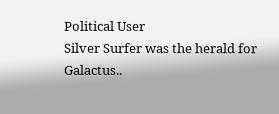Political User
Silver Surfer was the herald for Galactus..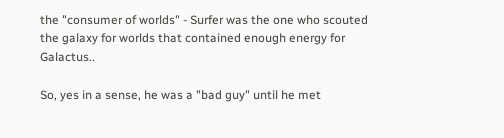the "consumer of worlds" - Surfer was the one who scouted the galaxy for worlds that contained enough energy for Galactus..

So, yes in a sense, he was a "bad guy" until he met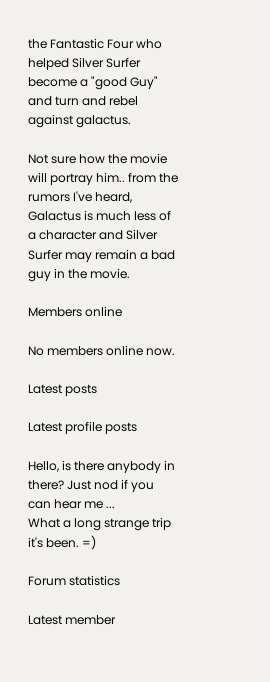the Fantastic Four who helped Silver Surfer become a "good Guy" and turn and rebel against galactus.

Not sure how the movie will portray him.. from the rumors I've heard, Galactus is much less of a character and Silver Surfer may remain a bad guy in the movie.

Members online

No members online now.

Latest posts

Latest profile posts

Hello, is there anybody in there? Just nod if you can hear me ...
What a long strange trip it's been. =)

Forum statistics

Latest member